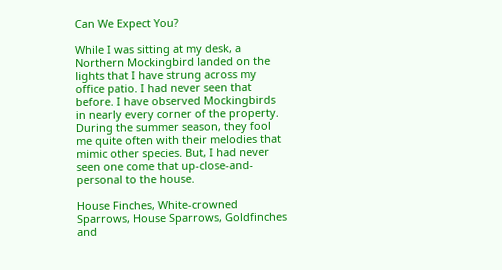Can We Expect You?

While I was sitting at my desk, a Northern Mockingbird landed on the lights that I have strung across my office patio. I had never seen that before. I have observed Mockingbirds in nearly every corner of the property. During the summer season, they fool me quite often with their melodies that mimic other species. But, I had never seen one come that up-close-and-personal to the house.

House Finches, White-crowned Sparrows, House Sparrows, Goldfinches and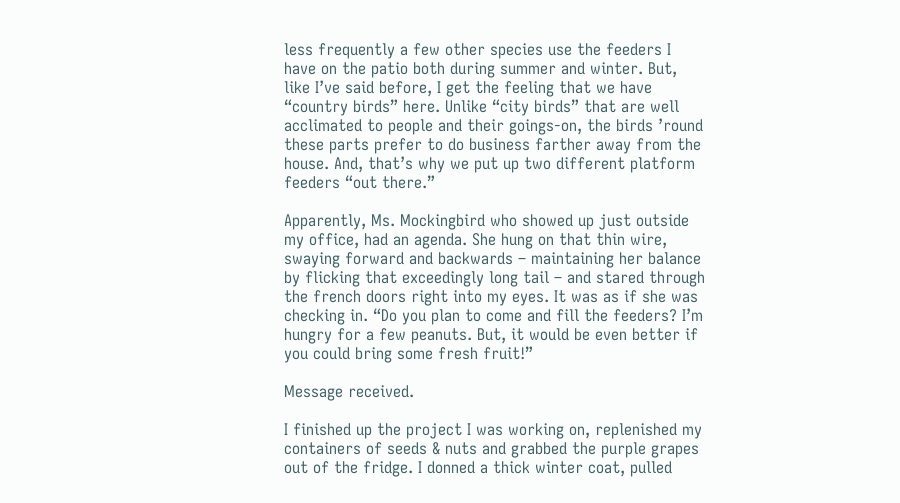less frequently a few other species use the feeders I have on the patio both during summer and winter. But, like I’ve said before, I get the feeling that we have “country birds” here. Unlike “city birds” that are well acclimated to people and their goings-on, the birds ’round these parts prefer to do business farther away from the house. And, that’s why we put up two different platform feeders “out there.”

Apparently, Ms. Mockingbird who showed up just outside my office, had an agenda. She hung on that thin wire, swaying forward and backwards – maintaining her balance by flicking that exceedingly long tail – and stared through the french doors right into my eyes. It was as if she was checking in. “Do you plan to come and fill the feeders? I’m hungry for a few peanuts. But, it would be even better if you could bring some fresh fruit!”

Message received.

I finished up the project I was working on, replenished my containers of seeds & nuts and grabbed the purple grapes out of the fridge. I donned a thick winter coat, pulled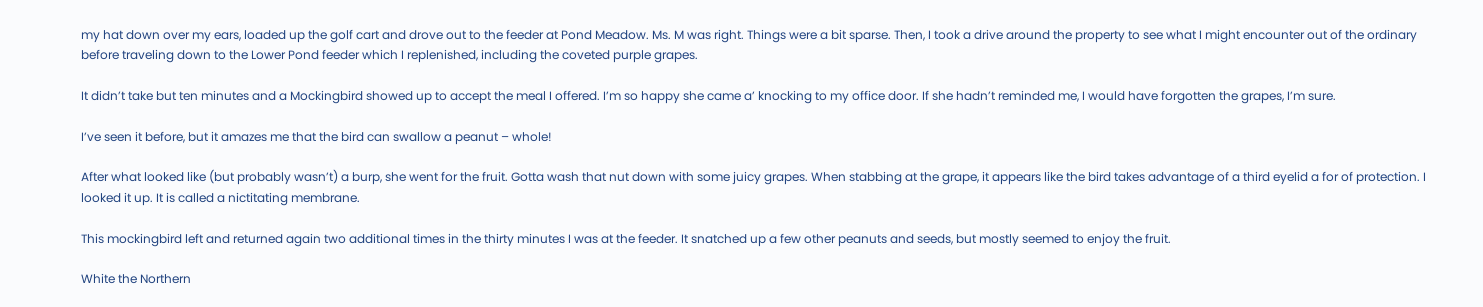my hat down over my ears, loaded up the golf cart and drove out to the feeder at Pond Meadow. Ms. M was right. Things were a bit sparse. Then, I took a drive around the property to see what I might encounter out of the ordinary before traveling down to the Lower Pond feeder which I replenished, including the coveted purple grapes.

It didn’t take but ten minutes and a Mockingbird showed up to accept the meal I offered. I’m so happy she came a’ knocking to my office door. If she hadn’t reminded me, I would have forgotten the grapes, I’m sure.

I’ve seen it before, but it amazes me that the bird can swallow a peanut – whole!

After what looked like (but probably wasn’t) a burp, she went for the fruit. Gotta wash that nut down with some juicy grapes. When stabbing at the grape, it appears like the bird takes advantage of a third eyelid a for of protection. I looked it up. It is called a nictitating membrane.

This mockingbird left and returned again two additional times in the thirty minutes I was at the feeder. It snatched up a few other peanuts and seeds, but mostly seemed to enjoy the fruit.

White the Northern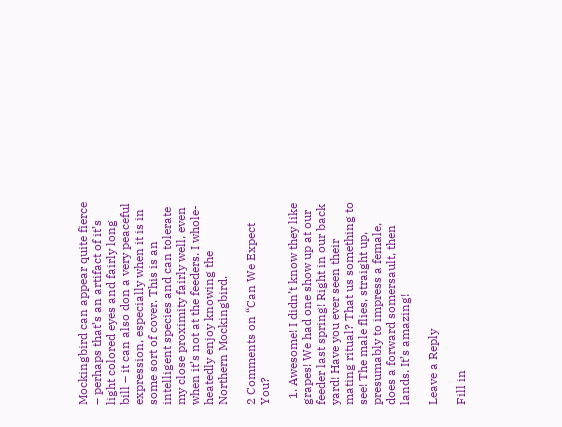Mockingbird can appear quite fierce – perhaps that’s an artifact of it’s light colored eyes and fairly long bill – it can also don a very peaceful expression, especially when it is in some sort of cover. This is an intelligent species and can tolerate my close proximity fairly well, even when it’s not at the feeders. I whole-heatedly enjoy knowing the Northern Mockingbird.

2 Comments on “Can We Expect You?

  1. Awesome! I didn’t know they like grapes! We had one show up at our feeder last spring! Right in our back yard! Have you ever seen their mating ritual? That us something to see! The male flies, straight up, presumably to impress a female, does a forward somersault, then lands. It’s amazing!

Leave a Reply

Fill in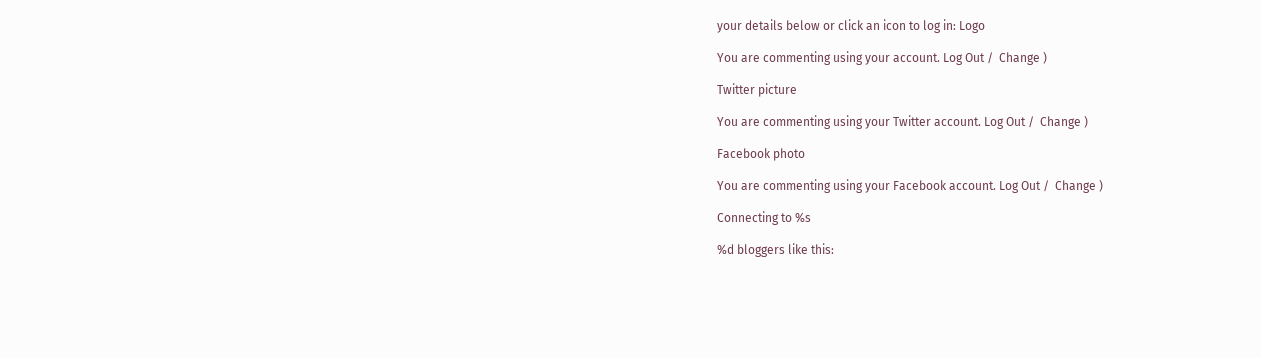your details below or click an icon to log in: Logo

You are commenting using your account. Log Out /  Change )

Twitter picture

You are commenting using your Twitter account. Log Out /  Change )

Facebook photo

You are commenting using your Facebook account. Log Out /  Change )

Connecting to %s

%d bloggers like this: